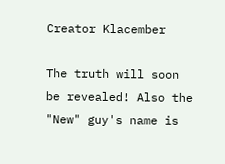Creator Klacember

The truth will soon be revealed! Also the "New" guy's name is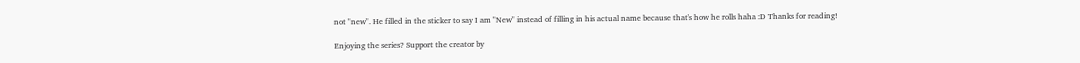not "new". He filled in the sticker to say I am "New" instead of filling in his actual name because that's how he rolls haha :D Thanks for reading!

Enjoying the series? Support the creator by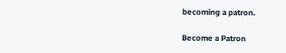becoming a patron.

Become a Patron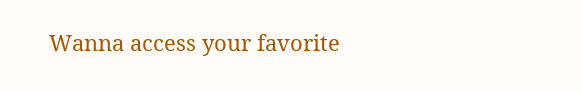Wanna access your favorite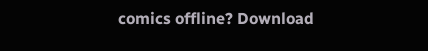comics offline? Download